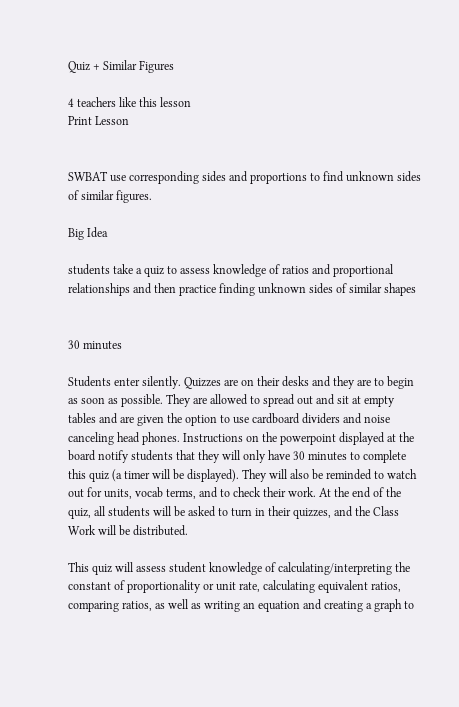Quiz + Similar Figures

4 teachers like this lesson
Print Lesson


SWBAT use corresponding sides and proportions to find unknown sides of similar figures.

Big Idea

students take a quiz to assess knowledge of ratios and proportional relationships and then practice finding unknown sides of similar shapes


30 minutes

Students enter silently. Quizzes are on their desks and they are to begin as soon as possible. They are allowed to spread out and sit at empty tables and are given the option to use cardboard dividers and noise canceling head phones. Instructions on the powerpoint displayed at the board notify students that they will only have 30 minutes to complete this quiz (a timer will be displayed). They will also be reminded to watch out for units, vocab terms, and to check their work. At the end of the quiz, all students will be asked to turn in their quizzes, and the Class Work will be distributed.

This quiz will assess student knowledge of calculating/interpreting the constant of proportionality or unit rate, calculating equivalent ratios, comparing ratios, as well as writing an equation and creating a graph to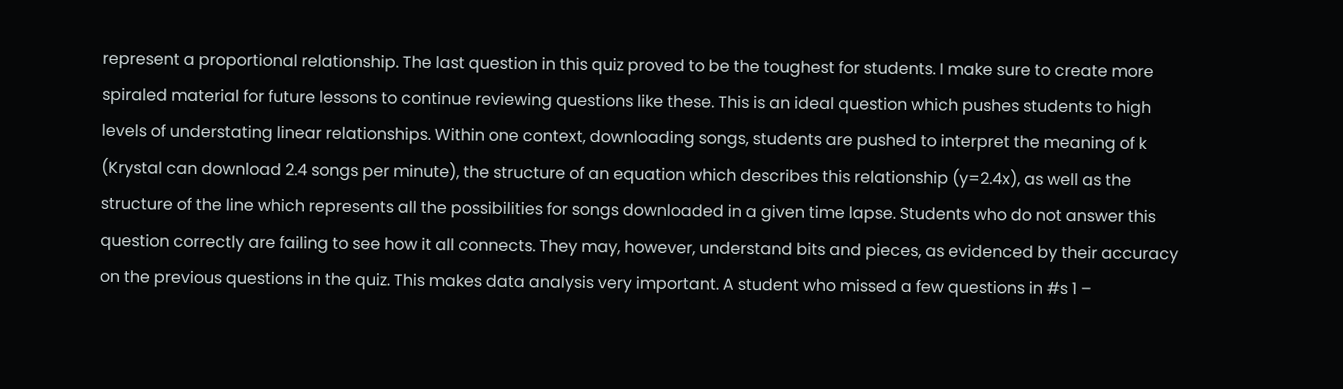represent a proportional relationship. The last question in this quiz proved to be the toughest for students. I make sure to create more spiraled material for future lessons to continue reviewing questions like these. This is an ideal question which pushes students to high levels of understating linear relationships. Within one context, downloading songs, students are pushed to interpret the meaning of k (Krystal can download 2.4 songs per minute), the structure of an equation which describes this relationship (y=2.4x), as well as the structure of the line which represents all the possibilities for songs downloaded in a given time lapse. Students who do not answer this question correctly are failing to see how it all connects. They may, however, understand bits and pieces, as evidenced by their accuracy on the previous questions in the quiz. This makes data analysis very important. A student who missed a few questions in #s 1 –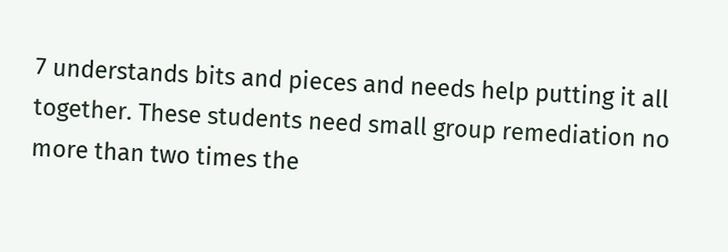7 understands bits and pieces and needs help putting it all together. These students need small group remediation no more than two times the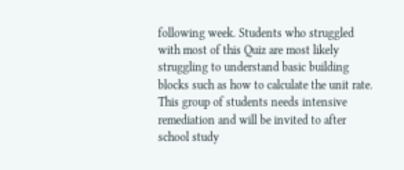following week. Students who struggled with most of this Quiz are most likely struggling to understand basic building blocks such as how to calculate the unit rate. This group of students needs intensive remediation and will be invited to after school study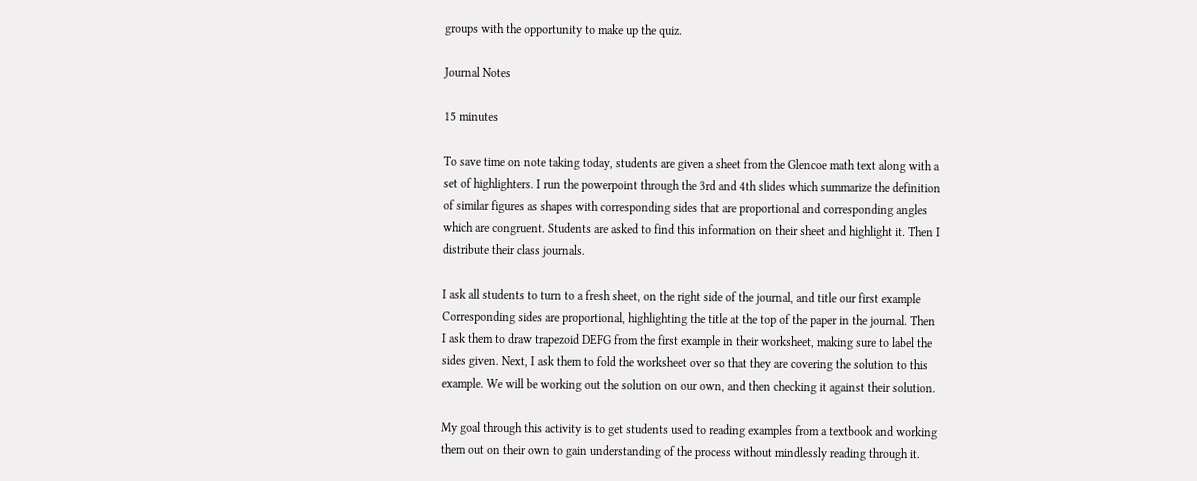groups with the opportunity to make up the quiz.

Journal Notes

15 minutes

To save time on note taking today, students are given a sheet from the Glencoe math text along with a set of highlighters. I run the powerpoint through the 3rd and 4th slides which summarize the definition of similar figures as shapes with corresponding sides that are proportional and corresponding angles which are congruent. Students are asked to find this information on their sheet and highlight it. Then I distribute their class journals.

I ask all students to turn to a fresh sheet, on the right side of the journal, and title our first example Corresponding sides are proportional, highlighting the title at the top of the paper in the journal. Then I ask them to draw trapezoid DEFG from the first example in their worksheet, making sure to label the sides given. Next, I ask them to fold the worksheet over so that they are covering the solution to this example. We will be working out the solution on our own, and then checking it against their solution.

My goal through this activity is to get students used to reading examples from a textbook and working them out on their own to gain understanding of the process without mindlessly reading through it.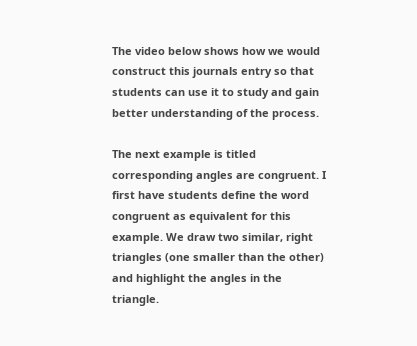The video below shows how we would construct this journals entry so that students can use it to study and gain better understanding of the process.

The next example is titled corresponding angles are congruent. I first have students define the word congruent as equivalent for this example. We draw two similar, right triangles (one smaller than the other) and highlight the angles in the triangle.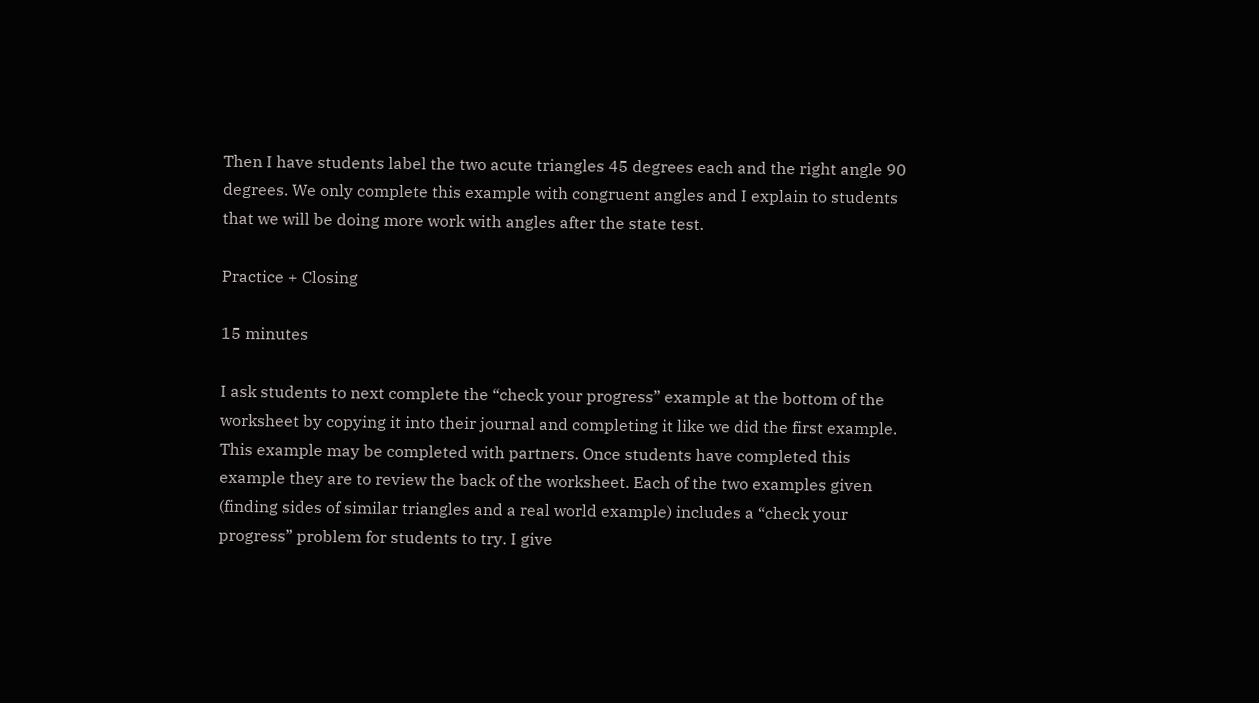Then I have students label the two acute triangles 45 degrees each and the right angle 90 degrees. We only complete this example with congruent angles and I explain to students that we will be doing more work with angles after the state test.

Practice + Closing

15 minutes

I ask students to next complete the “check your progress” example at the bottom of the worksheet by copying it into their journal and completing it like we did the first example. This example may be completed with partners. Once students have completed this example they are to review the back of the worksheet. Each of the two examples given (finding sides of similar triangles and a real world example) includes a “check your progress” problem for students to try. I give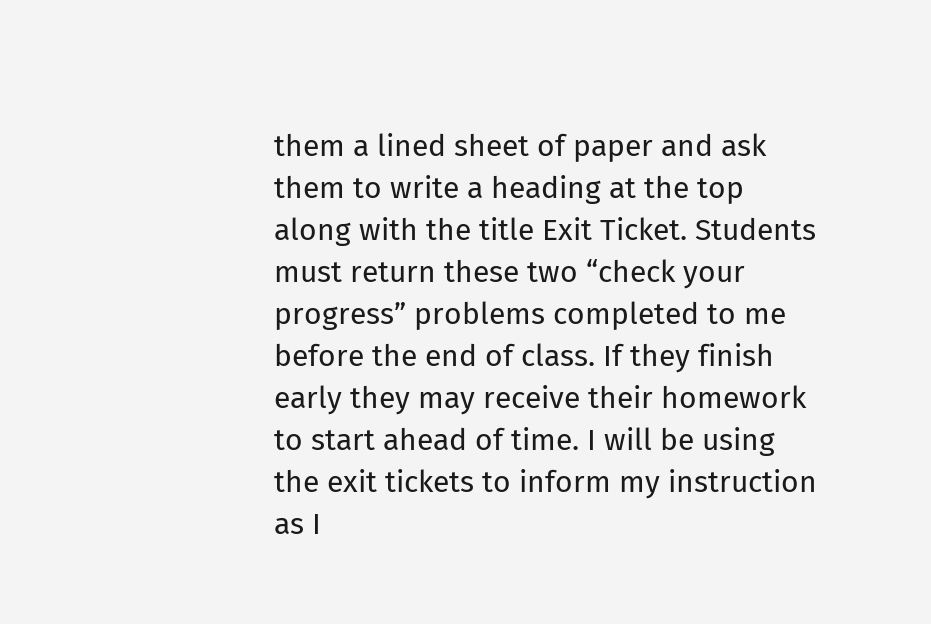them a lined sheet of paper and ask them to write a heading at the top along with the title Exit Ticket. Students must return these two “check your progress” problems completed to me before the end of class. If they finish early they may receive their homework to start ahead of time. I will be using the exit tickets to inform my instruction as I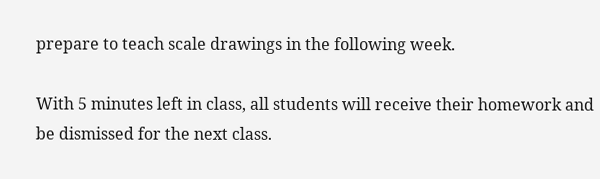prepare to teach scale drawings in the following week.

With 5 minutes left in class, all students will receive their homework and be dismissed for the next class.